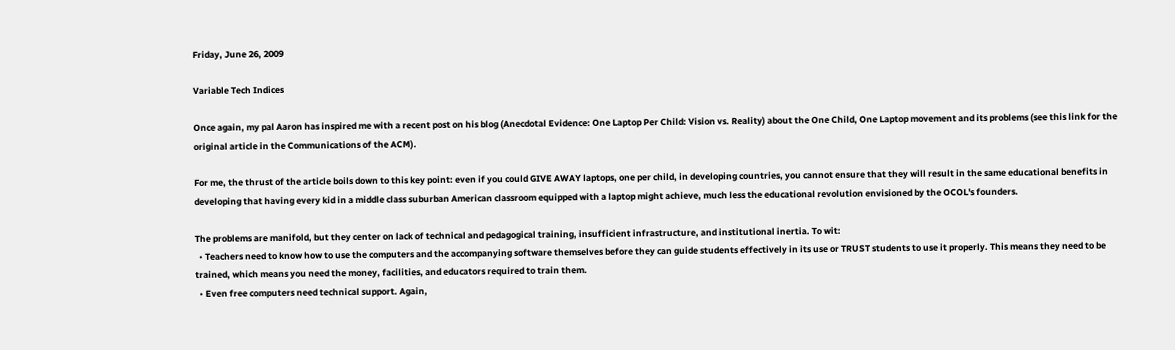Friday, June 26, 2009

Variable Tech Indices

Once again, my pal Aaron has inspired me with a recent post on his blog (Anecdotal Evidence: One Laptop Per Child: Vision vs. Reality) about the One Child, One Laptop movement and its problems (see this link for the original article in the Communications of the ACM).

For me, the thrust of the article boils down to this key point: even if you could GIVE AWAY laptops, one per child, in developing countries, you cannot ensure that they will result in the same educational benefits in developing that having every kid in a middle class suburban American classroom equipped with a laptop might achieve, much less the educational revolution envisioned by the OCOL's founders.

The problems are manifold, but they center on lack of technical and pedagogical training, insufficient infrastructure, and institutional inertia. To wit:
  • Teachers need to know how to use the computers and the accompanying software themselves before they can guide students effectively in its use or TRUST students to use it properly. This means they need to be trained, which means you need the money, facilities, and educators required to train them.
  • Even free computers need technical support. Again,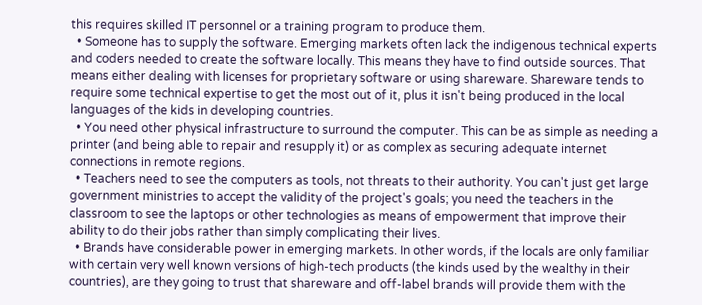this requires skilled IT personnel or a training program to produce them.
  • Someone has to supply the software. Emerging markets often lack the indigenous technical experts and coders needed to create the software locally. This means they have to find outside sources. That means either dealing with licenses for proprietary software or using shareware. Shareware tends to require some technical expertise to get the most out of it, plus it isn't being produced in the local languages of the kids in developing countries.
  • You need other physical infrastructure to surround the computer. This can be as simple as needing a printer (and being able to repair and resupply it) or as complex as securing adequate internet connections in remote regions.
  • Teachers need to see the computers as tools, not threats to their authority. You can't just get large government ministries to accept the validity of the project's goals; you need the teachers in the classroom to see the laptops or other technologies as means of empowerment that improve their ability to do their jobs rather than simply complicating their lives.
  • Brands have considerable power in emerging markets. In other words, if the locals are only familiar with certain very well known versions of high-tech products (the kinds used by the wealthy in their countries), are they going to trust that shareware and off-label brands will provide them with the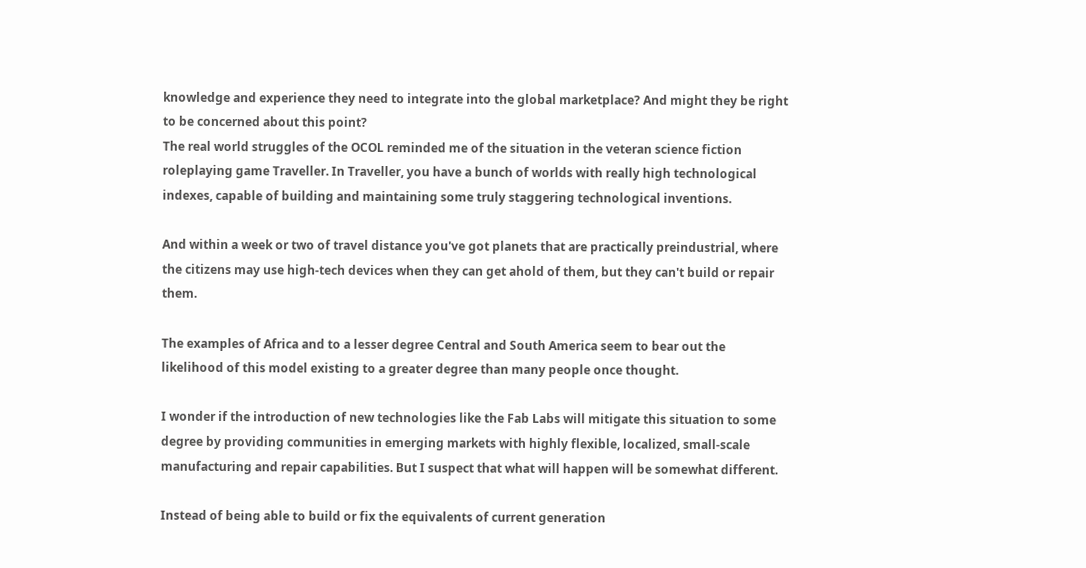knowledge and experience they need to integrate into the global marketplace? And might they be right to be concerned about this point?
The real world struggles of the OCOL reminded me of the situation in the veteran science fiction roleplaying game Traveller. In Traveller, you have a bunch of worlds with really high technological indexes, capable of building and maintaining some truly staggering technological inventions.

And within a week or two of travel distance you've got planets that are practically preindustrial, where the citizens may use high-tech devices when they can get ahold of them, but they can't build or repair them.

The examples of Africa and to a lesser degree Central and South America seem to bear out the likelihood of this model existing to a greater degree than many people once thought.

I wonder if the introduction of new technologies like the Fab Labs will mitigate this situation to some degree by providing communities in emerging markets with highly flexible, localized, small-scale manufacturing and repair capabilities. But I suspect that what will happen will be somewhat different.

Instead of being able to build or fix the equivalents of current generation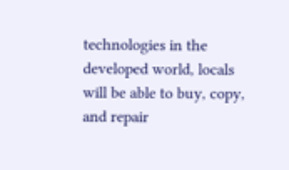technologies in the developed world, locals will be able to buy, copy, and repair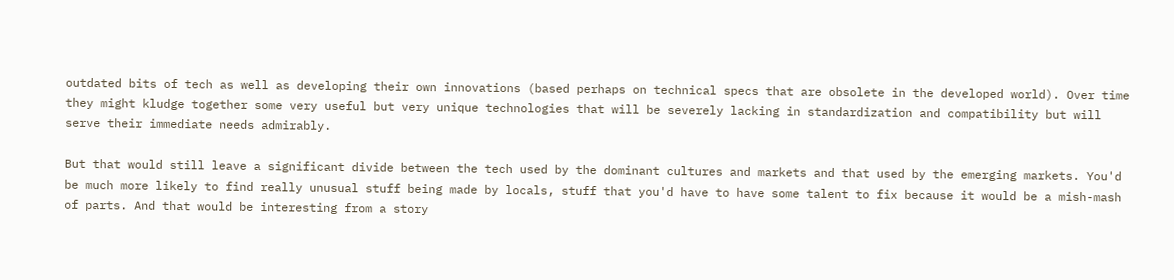outdated bits of tech as well as developing their own innovations (based perhaps on technical specs that are obsolete in the developed world). Over time they might kludge together some very useful but very unique technologies that will be severely lacking in standardization and compatibility but will serve their immediate needs admirably.

But that would still leave a significant divide between the tech used by the dominant cultures and markets and that used by the emerging markets. You'd be much more likely to find really unusual stuff being made by locals, stuff that you'd have to have some talent to fix because it would be a mish-mash of parts. And that would be interesting from a story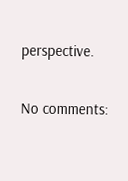perspective.

No comments: